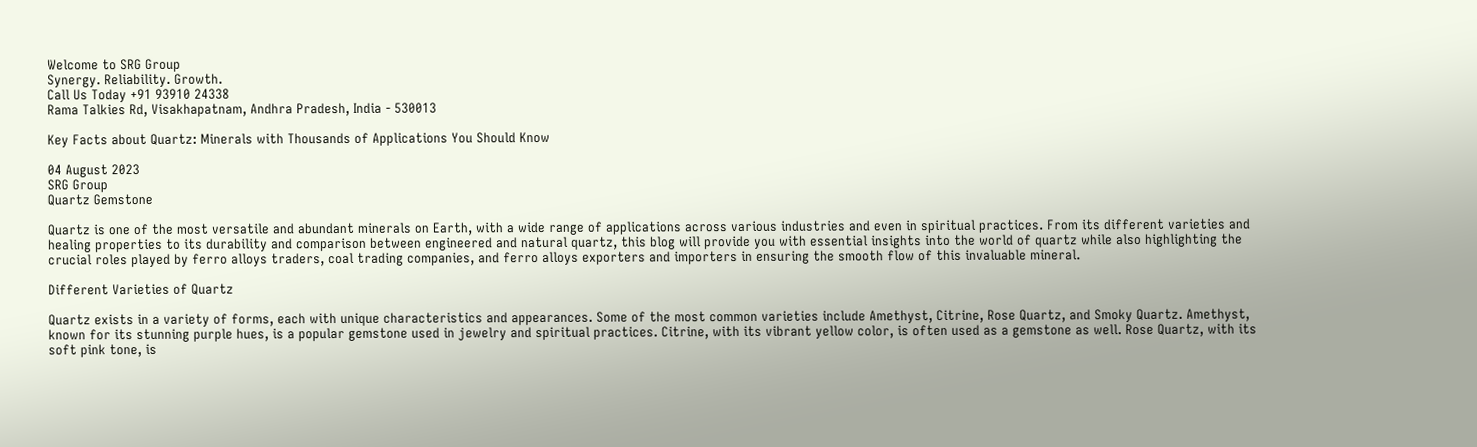Welcome to SRG Group
Synergy. Reliability. Growth.
Call Us Today +91 93910 24338
Rama Talkies Rd, Visakhapatnam, Andhra Pradesh, India - 530013

Key Facts about Quartz: Minerals with Thousands of Applications You Should Know

04 August 2023
SRG Group
Quartz Gemstone

Quartz is one of the most versatile and abundant minerals on Earth, with a wide range of applications across various industries and even in spiritual practices. From its different varieties and healing properties to its durability and comparison between engineered and natural quartz, this blog will provide you with essential insights into the world of quartz while also highlighting the crucial roles played by ferro alloys traders, coal trading companies, and ferro alloys exporters and importers in ensuring the smooth flow of this invaluable mineral.

Different Varieties of Quartz

Quartz exists in a variety of forms, each with unique characteristics and appearances. Some of the most common varieties include Amethyst, Citrine, Rose Quartz, and Smoky Quartz. Amethyst, known for its stunning purple hues, is a popular gemstone used in jewelry and spiritual practices. Citrine, with its vibrant yellow color, is often used as a gemstone as well. Rose Quartz, with its soft pink tone, is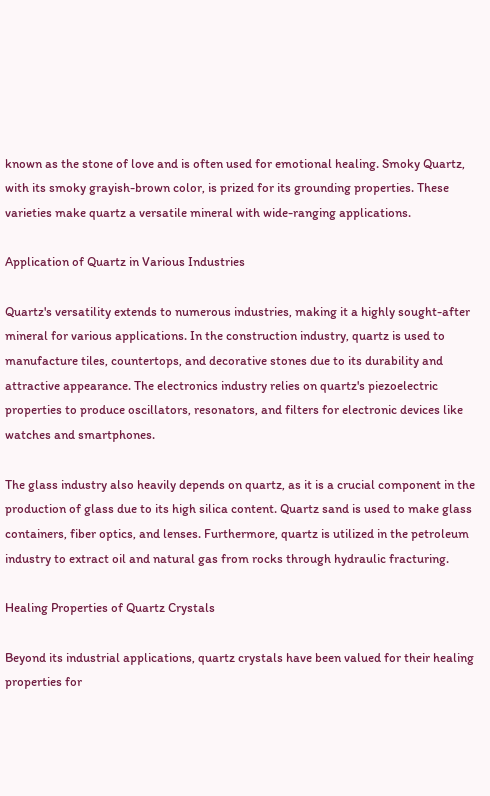known as the stone of love and is often used for emotional healing. Smoky Quartz, with its smoky grayish-brown color, is prized for its grounding properties. These varieties make quartz a versatile mineral with wide-ranging applications.

Application of Quartz in Various Industries

Quartz's versatility extends to numerous industries, making it a highly sought-after mineral for various applications. In the construction industry, quartz is used to manufacture tiles, countertops, and decorative stones due to its durability and attractive appearance. The electronics industry relies on quartz's piezoelectric properties to produce oscillators, resonators, and filters for electronic devices like watches and smartphones.

The glass industry also heavily depends on quartz, as it is a crucial component in the production of glass due to its high silica content. Quartz sand is used to make glass containers, fiber optics, and lenses. Furthermore, quartz is utilized in the petroleum industry to extract oil and natural gas from rocks through hydraulic fracturing.

Healing Properties of Quartz Crystals

Beyond its industrial applications, quartz crystals have been valued for their healing properties for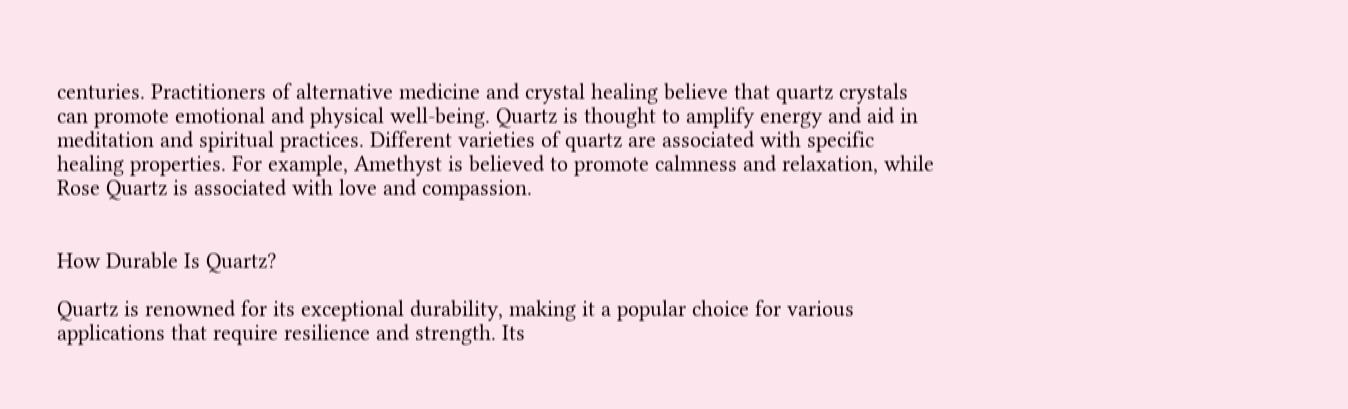centuries. Practitioners of alternative medicine and crystal healing believe that quartz crystals can promote emotional and physical well-being. Quartz is thought to amplify energy and aid in meditation and spiritual practices. Different varieties of quartz are associated with specific healing properties. For example, Amethyst is believed to promote calmness and relaxation, while Rose Quartz is associated with love and compassion.


How Durable Is Quartz?

Quartz is renowned for its exceptional durability, making it a popular choice for various applications that require resilience and strength. Its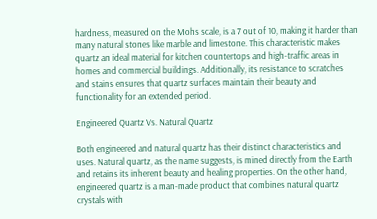hardness, measured on the Mohs scale, is a 7 out of 10, making it harder than many natural stones like marble and limestone. This characteristic makes quartz an ideal material for kitchen countertops and high-traffic areas in homes and commercial buildings. Additionally, its resistance to scratches and stains ensures that quartz surfaces maintain their beauty and functionality for an extended period.

Engineered Quartz Vs. Natural Quartz

Both engineered and natural quartz has their distinct characteristics and uses. Natural quartz, as the name suggests, is mined directly from the Earth and retains its inherent beauty and healing properties. On the other hand, engineered quartz is a man-made product that combines natural quartz crystals with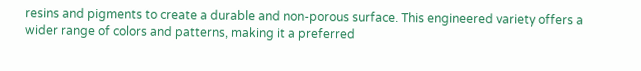resins and pigments to create a durable and non-porous surface. This engineered variety offers a wider range of colors and patterns, making it a preferred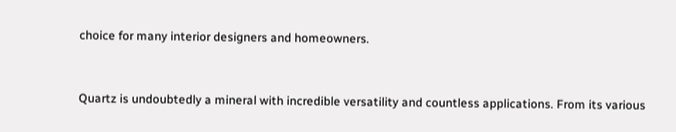choice for many interior designers and homeowners.


Quartz is undoubtedly a mineral with incredible versatility and countless applications. From its various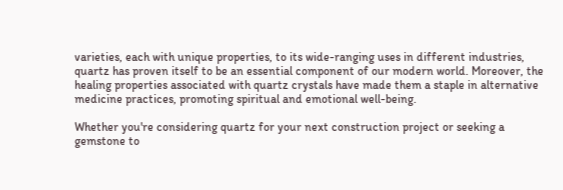varieties, each with unique properties, to its wide-ranging uses in different industries, quartz has proven itself to be an essential component of our modern world. Moreover, the healing properties associated with quartz crystals have made them a staple in alternative medicine practices, promoting spiritual and emotional well-being.

Whether you're considering quartz for your next construction project or seeking a gemstone to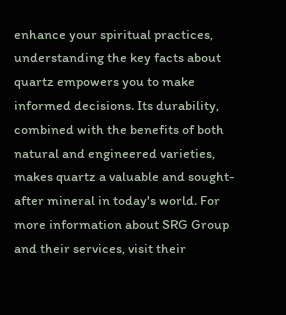enhance your spiritual practices, understanding the key facts about quartz empowers you to make informed decisions. Its durability, combined with the benefits of both natural and engineered varieties, makes quartz a valuable and sought-after mineral in today's world. For more information about SRG Group and their services, visit their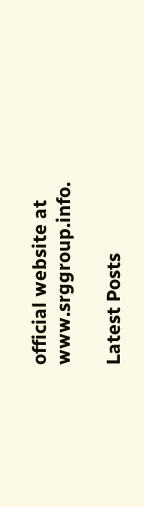official website at www.srggroup.info.

Latest Posts